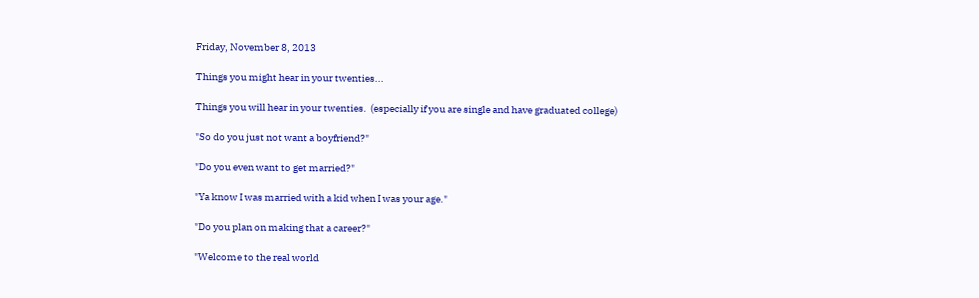Friday, November 8, 2013

Things you might hear in your twenties...

Things you will hear in your twenties.  (especially if you are single and have graduated college)

"So do you just not want a boyfriend?"

"Do you even want to get married?"

"Ya know I was married with a kid when I was your age."

"Do you plan on making that a career?"

"Welcome to the real world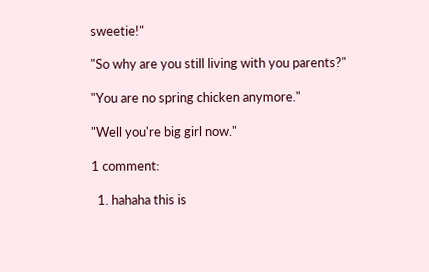sweetie!"

"So why are you still living with you parents?"

"You are no spring chicken anymore."

"Well you're big girl now."

1 comment:

  1. hahaha this is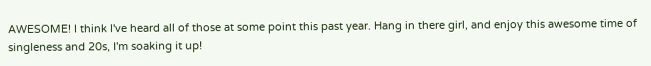AWESOME! I think I've heard all of those at some point this past year. Hang in there girl, and enjoy this awesome time of singleness and 20s, I'm soaking it up!